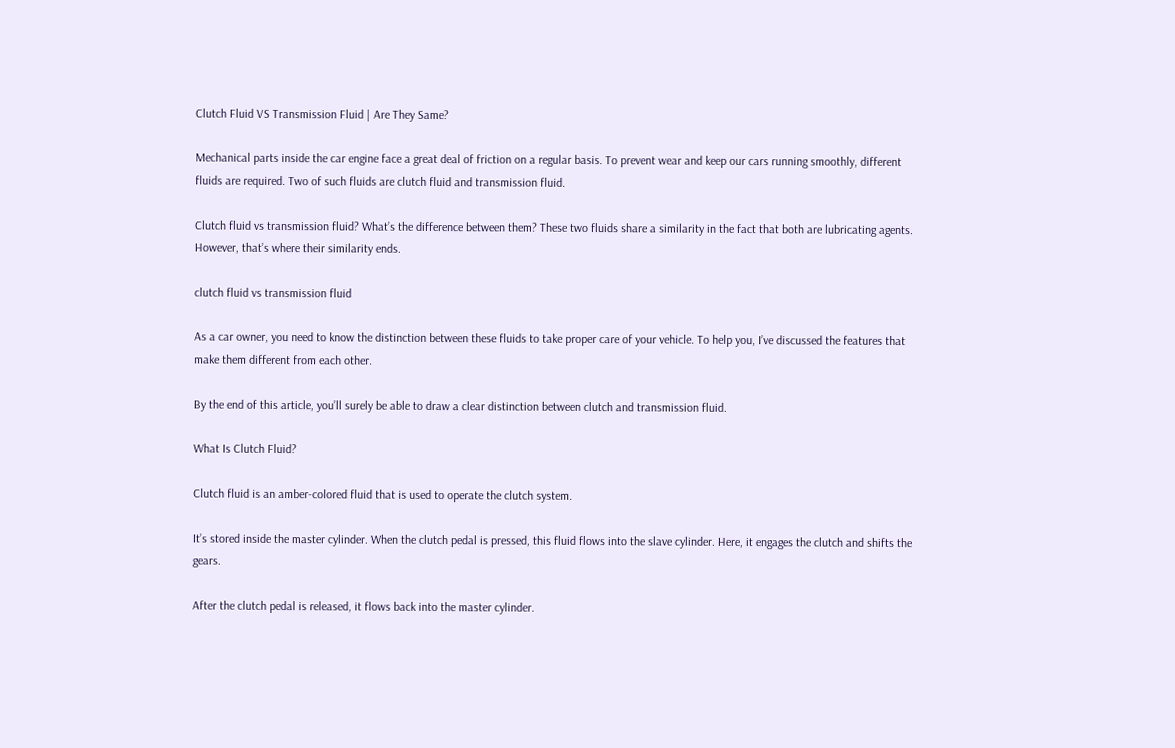Clutch Fluid VS Transmission Fluid | Are They Same?

Mechanical parts inside the car engine face a great deal of friction on a regular basis. To prevent wear and keep our cars running smoothly, different fluids are required. Two of such fluids are clutch fluid and transmission fluid.

Clutch fluid vs transmission fluid? What’s the difference between them? These two fluids share a similarity in the fact that both are lubricating agents. However, that’s where their similarity ends.

clutch fluid vs transmission fluid

As a car owner, you need to know the distinction between these fluids to take proper care of your vehicle. To help you, I’ve discussed the features that make them different from each other.

By the end of this article, you’ll surely be able to draw a clear distinction between clutch and transmission fluid.

What Is Clutch Fluid?

Clutch fluid is an amber-colored fluid that is used to operate the clutch system.

It’s stored inside the master cylinder. When the clutch pedal is pressed, this fluid flows into the slave cylinder. Here, it engages the clutch and shifts the gears.

After the clutch pedal is released, it flows back into the master cylinder.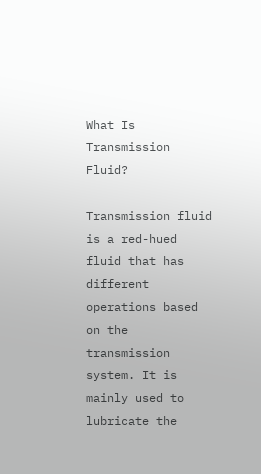What Is Transmission Fluid?

Transmission fluid is a red-hued fluid that has different operations based on the transmission system. It is mainly used to lubricate the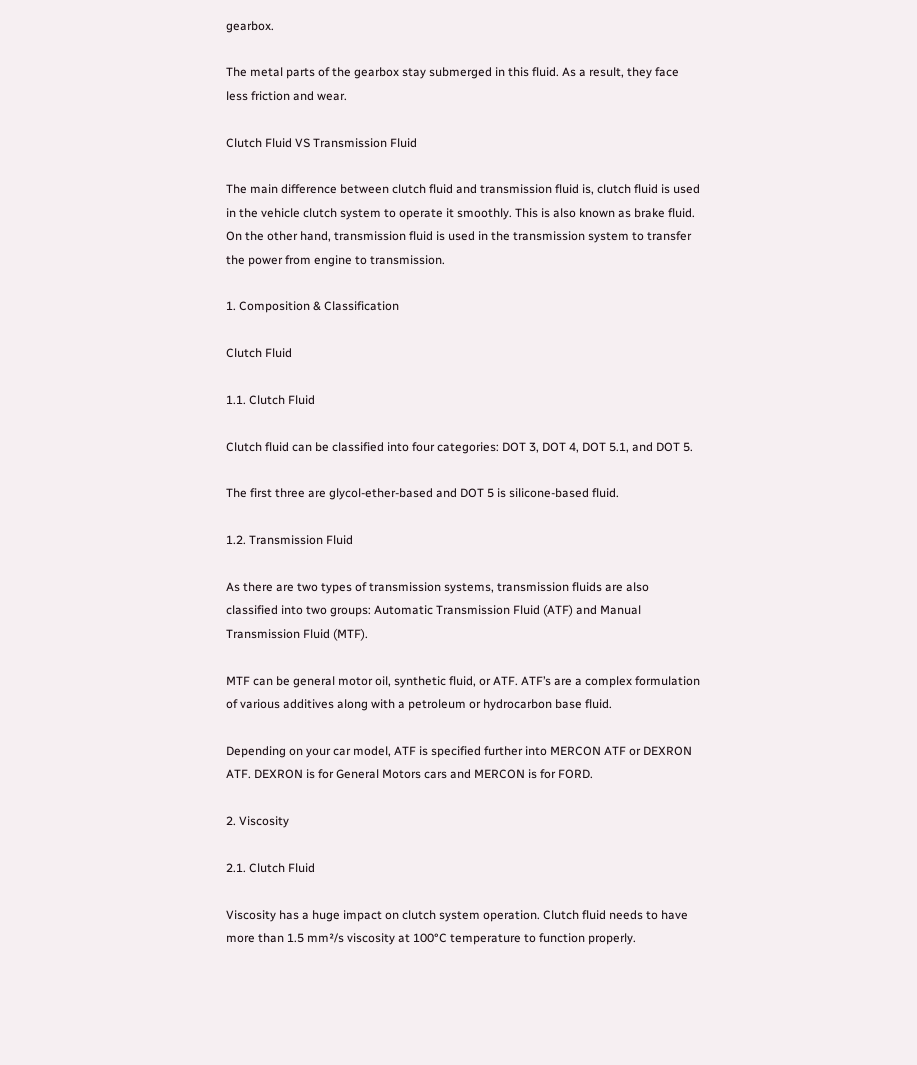gearbox.

The metal parts of the gearbox stay submerged in this fluid. As a result, they face less friction and wear.

Clutch Fluid VS Transmission Fluid

The main difference between clutch fluid and transmission fluid is, clutch fluid is used in the vehicle clutch system to operate it smoothly. This is also known as brake fluid. On the other hand, transmission fluid is used in the transmission system to transfer the power from engine to transmission.

1. Composition & Classification

Clutch Fluid

1.1. Clutch Fluid

Clutch fluid can be classified into four categories: DOT 3, DOT 4, DOT 5.1, and DOT 5.

The first three are glycol-ether-based and DOT 5 is silicone-based fluid.

1.2. Transmission Fluid

As there are two types of transmission systems, transmission fluids are also classified into two groups: Automatic Transmission Fluid (ATF) and Manual Transmission Fluid (MTF).

MTF can be general motor oil, synthetic fluid, or ATF. ATF’s are a complex formulation of various additives along with a petroleum or hydrocarbon base fluid.

Depending on your car model, ATF is specified further into MERCON ATF or DEXRON ATF. DEXRON is for General Motors cars and MERCON is for FORD.

2. Viscosity

2.1. Clutch Fluid

Viscosity has a huge impact on clutch system operation. Clutch fluid needs to have more than 1.5 mm²/s viscosity at 100°C temperature to function properly.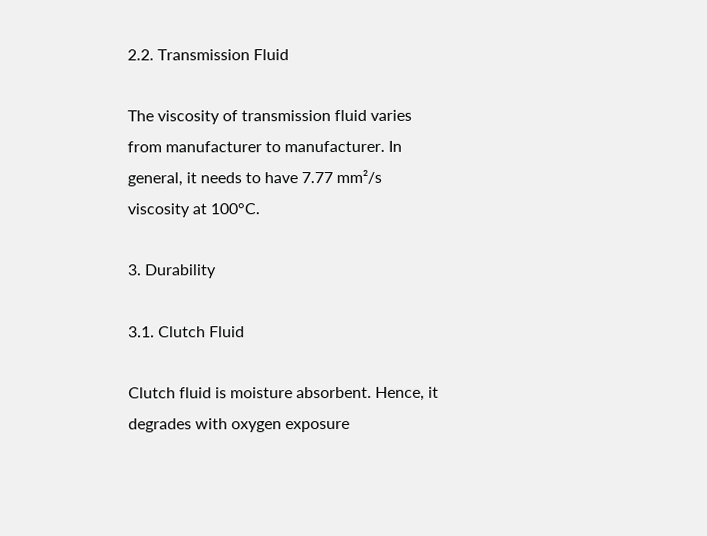2.2. Transmission Fluid

The viscosity of transmission fluid varies from manufacturer to manufacturer. In general, it needs to have 7.77 mm²/s viscosity at 100°C.

3. Durability

3.1. Clutch Fluid

Clutch fluid is moisture absorbent. Hence, it degrades with oxygen exposure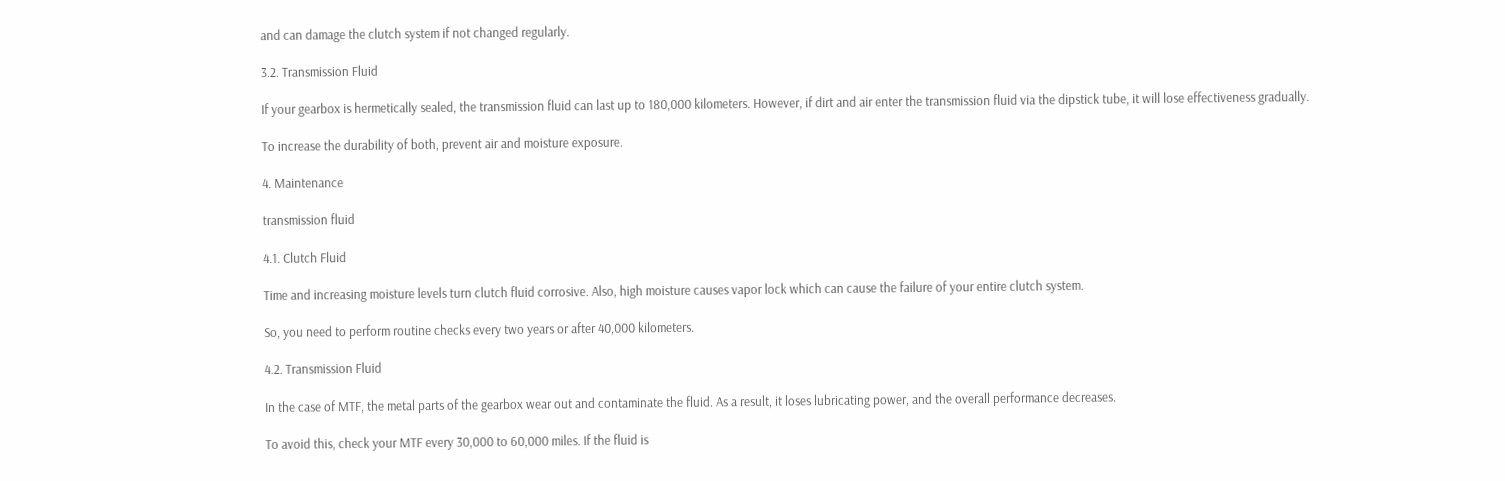and can damage the clutch system if not changed regularly.

3.2. Transmission Fluid

If your gearbox is hermetically sealed, the transmission fluid can last up to 180,000 kilometers. However, if dirt and air enter the transmission fluid via the dipstick tube, it will lose effectiveness gradually.

To increase the durability of both, prevent air and moisture exposure.

4. Maintenance

transmission fluid

4.1. Clutch Fluid

Time and increasing moisture levels turn clutch fluid corrosive. Also, high moisture causes vapor lock which can cause the failure of your entire clutch system.

So, you need to perform routine checks every two years or after 40,000 kilometers.

4.2. Transmission Fluid

In the case of MTF, the metal parts of the gearbox wear out and contaminate the fluid. As a result, it loses lubricating power, and the overall performance decreases.

To avoid this, check your MTF every 30,000 to 60,000 miles. If the fluid is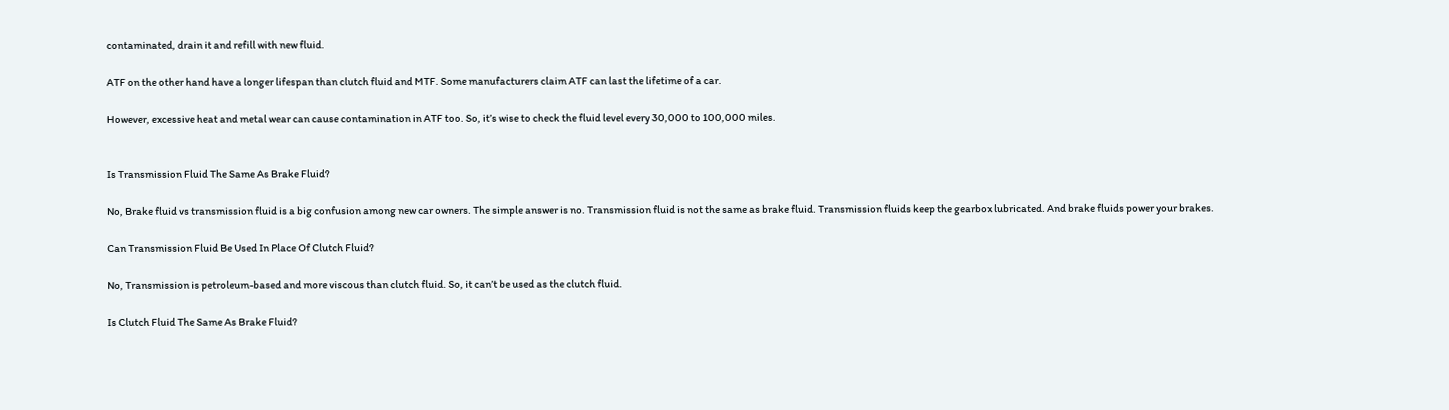contaminated, drain it and refill with new fluid.

ATF on the other hand have a longer lifespan than clutch fluid and MTF. Some manufacturers claim ATF can last the lifetime of a car.

However, excessive heat and metal wear can cause contamination in ATF too. So, it’s wise to check the fluid level every 30,000 to 100,000 miles.


Is Transmission Fluid The Same As Brake Fluid?

No, Brake fluid vs transmission fluid is a big confusion among new car owners. The simple answer is no. Transmission fluid is not the same as brake fluid. Transmission fluids keep the gearbox lubricated. And brake fluids power your brakes.

Can Transmission Fluid Be Used In Place Of Clutch Fluid?

No, Transmission is petroleum-based and more viscous than clutch fluid. So, it can’t be used as the clutch fluid.

Is Clutch Fluid The Same As Brake Fluid?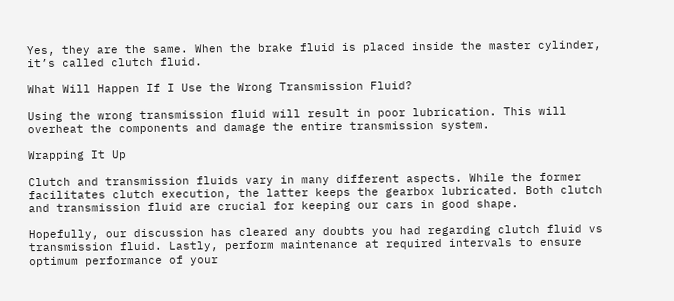Yes, they are the same. When the brake fluid is placed inside the master cylinder, it’s called clutch fluid.

What Will Happen If I Use the Wrong Transmission Fluid?

Using the wrong transmission fluid will result in poor lubrication. This will overheat the components and damage the entire transmission system.

Wrapping It Up

Clutch and transmission fluids vary in many different aspects. While the former facilitates clutch execution, the latter keeps the gearbox lubricated. Both clutch and transmission fluid are crucial for keeping our cars in good shape.

Hopefully, our discussion has cleared any doubts you had regarding clutch fluid vs transmission fluid. Lastly, perform maintenance at required intervals to ensure optimum performance of your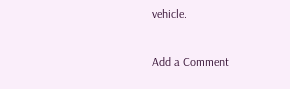vehicle.

Add a Comment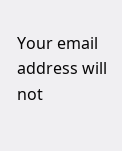Your email address will not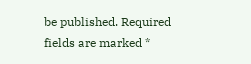be published. Required fields are marked *